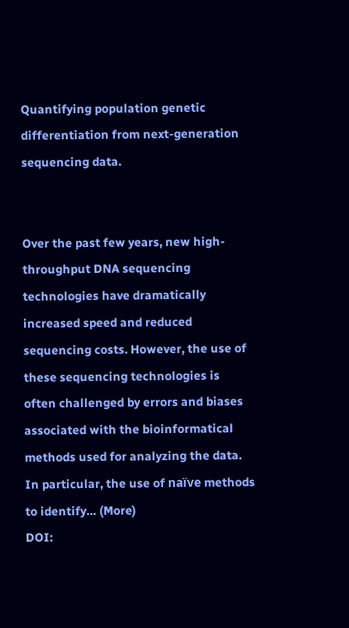Quantifying population genetic differentiation from next-generation sequencing data.


Over the past few years, new high-throughput DNA sequencing technologies have dramatically increased speed and reduced sequencing costs. However, the use of these sequencing technologies is often challenged by errors and biases associated with the bioinformatical methods used for analyzing the data. In particular, the use of naïve methods to identify… (More)
DOI: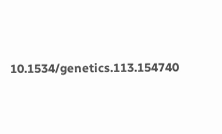10.1534/genetics.113.154740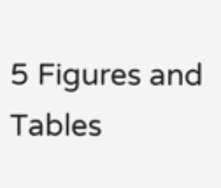5 Figures and Tables